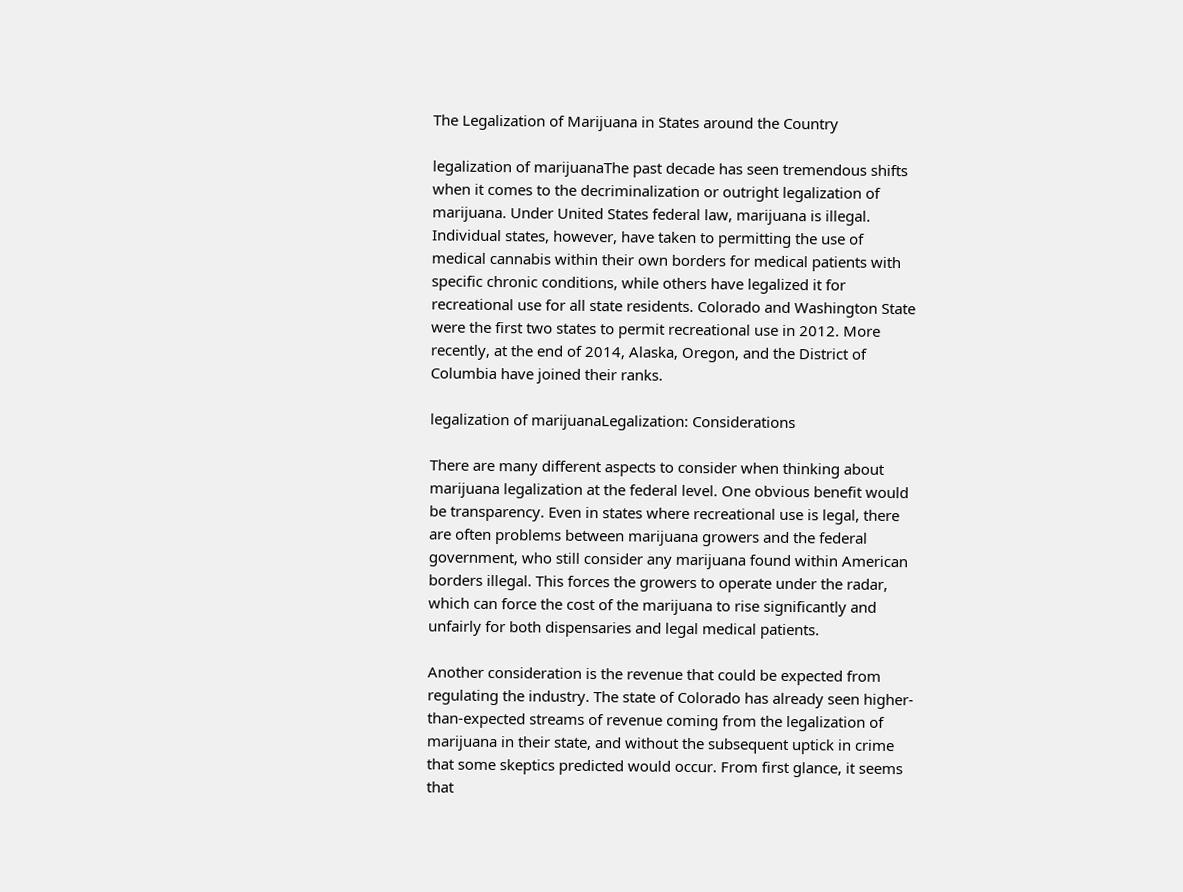The Legalization of Marijuana in States around the Country

legalization of marijuanaThe past decade has seen tremendous shifts when it comes to the decriminalization or outright legalization of marijuana. Under United States federal law, marijuana is illegal. Individual states, however, have taken to permitting the use of medical cannabis within their own borders for medical patients with specific chronic conditions, while others have legalized it for recreational use for all state residents. Colorado and Washington State were the first two states to permit recreational use in 2012. More recently, at the end of 2014, Alaska, Oregon, and the District of Columbia have joined their ranks.

legalization of marijuanaLegalization: Considerations

There are many different aspects to consider when thinking about marijuana legalization at the federal level. One obvious benefit would be transparency. Even in states where recreational use is legal, there are often problems between marijuana growers and the federal government, who still consider any marijuana found within American borders illegal. This forces the growers to operate under the radar, which can force the cost of the marijuana to rise significantly and unfairly for both dispensaries and legal medical patients.

Another consideration is the revenue that could be expected from regulating the industry. The state of Colorado has already seen higher-than-expected streams of revenue coming from the legalization of marijuana in their state, and without the subsequent uptick in crime that some skeptics predicted would occur. From first glance, it seems that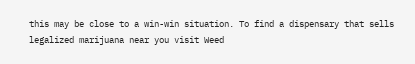this may be close to a win-win situation. To find a dispensary that sells legalized marijuana near you visit Weed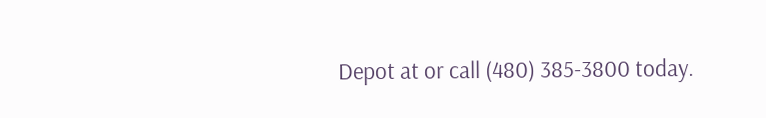Depot at or call (480) 385-3800 today.